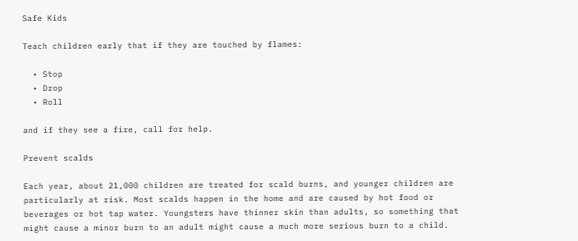Safe Kids

Teach children early that if they are touched by flames:

  • Stop
  • Drop
  • Roll

and if they see a fire, call for help.

Prevent scalds

Each year, about 21,000 children are treated for scald burns, and younger children are particularly at risk. Most scalds happen in the home and are caused by hot food or beverages or hot tap water. Youngsters have thinner skin than adults, so something that might cause a minor burn to an adult might cause a much more serious burn to a child.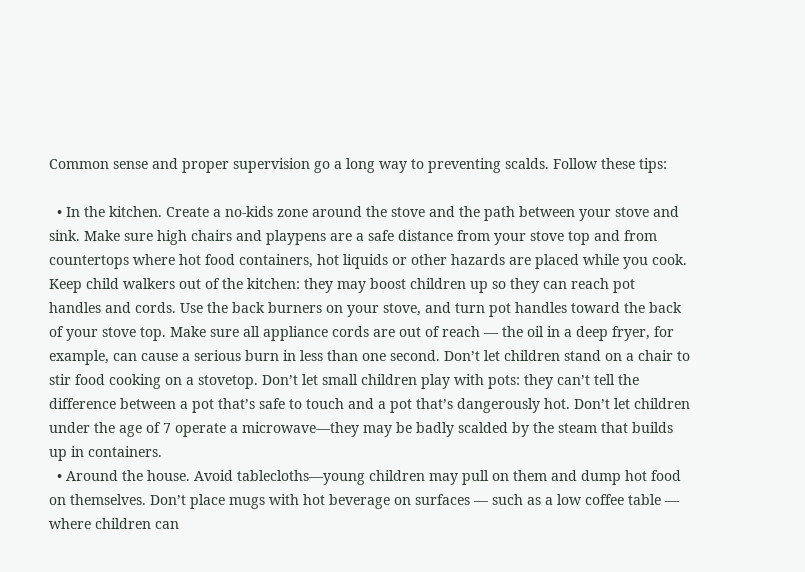Common sense and proper supervision go a long way to preventing scalds. Follow these tips:

  • In the kitchen. Create a no-kids zone around the stove and the path between your stove and sink. Make sure high chairs and playpens are a safe distance from your stove top and from countertops where hot food containers, hot liquids or other hazards are placed while you cook. Keep child walkers out of the kitchen: they may boost children up so they can reach pot handles and cords. Use the back burners on your stove, and turn pot handles toward the back of your stove top. Make sure all appliance cords are out of reach — the oil in a deep fryer, for example, can cause a serious burn in less than one second. Don’t let children stand on a chair to stir food cooking on a stovetop. Don’t let small children play with pots: they can’t tell the difference between a pot that’s safe to touch and a pot that’s dangerously hot. Don’t let children under the age of 7 operate a microwave—they may be badly scalded by the steam that builds up in containers.
  • Around the house. Avoid tablecloths—young children may pull on them and dump hot food on themselves. Don’t place mugs with hot beverage on surfaces — such as a low coffee table — where children can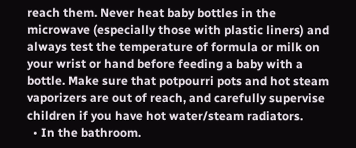reach them. Never heat baby bottles in the microwave (especially those with plastic liners) and always test the temperature of formula or milk on your wrist or hand before feeding a baby with a bottle. Make sure that potpourri pots and hot steam vaporizers are out of reach, and carefully supervise children if you have hot water/steam radiators.
  • In the bathroom.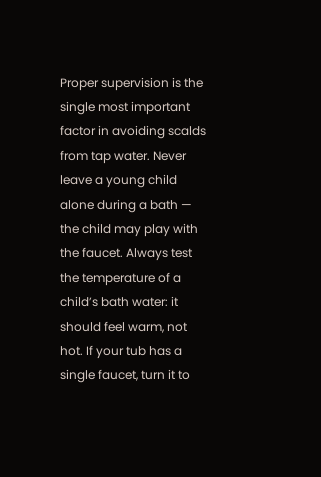Proper supervision is the single most important factor in avoiding scalds from tap water. Never leave a young child alone during a bath — the child may play with the faucet. Always test the temperature of a child’s bath water: it should feel warm, not hot. If your tub has a single faucet, turn it to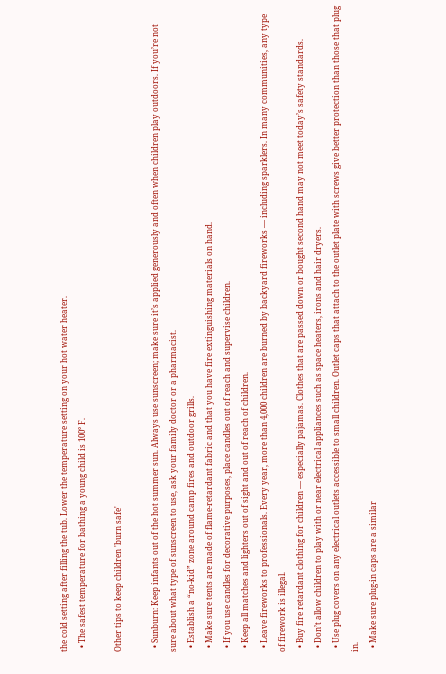the cold setting after filling the tub. Lower the temperature setting on your hot water heater.
  • The safest temperature for bathing a young child is 100° F.

Other tips to keep children 'burn safe'

  • Sunburn: Keep infants out of the hot summer sun. Always use sunscreen; make sure it’s applied generously and often when children play outdoors. If you’re not sure about what type of sunscreen to use, ask your family doctor or a pharmacist.
  • Establish a “no-kid” zone around camp fires and outdoor grills.
  • Make sure tents are made of flame-retardant fabric and that you have fire extinguishing materials on hand.
  • If you use candles for decorative purposes, place candles out of reach and supervise children.
  • Keep all matches and lighters out of sight and out of reach of children.
  • Leave fireworks to professionals. Every year, more than 4,000 children are burned by backyard fireworks — including sparklers. In many communities, any type of firework is illegal.
  • Buy fire retardant clothing for children — especially pajamas. Clothes that are passed down or bought second hand may not meet today’s safety standards.
  • Don’t allow children to play with or near electrical appliances such as space heaters, irons and hair dryers.
  • Use plug covers on any electrical outlets accessible to small children. Outlet caps that attach to the outlet plate with screws give better protection than those that plug in.
  • Make sure plug-in caps are a similar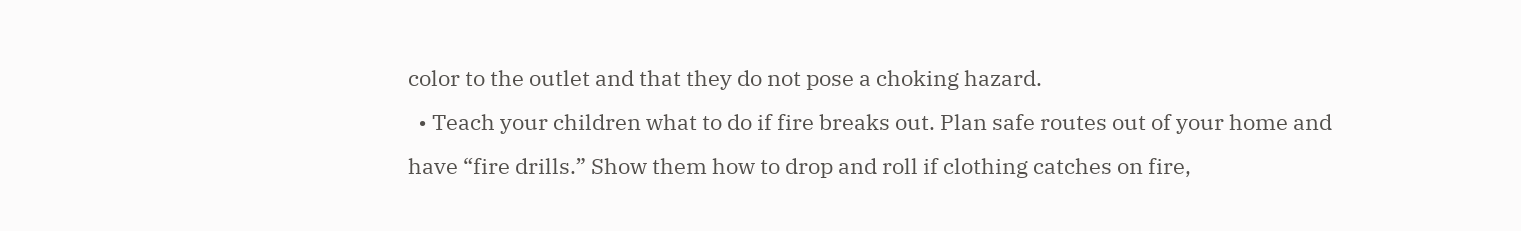color to the outlet and that they do not pose a choking hazard.
  • Teach your children what to do if fire breaks out. Plan safe routes out of your home and have “fire drills.” Show them how to drop and roll if clothing catches on fire,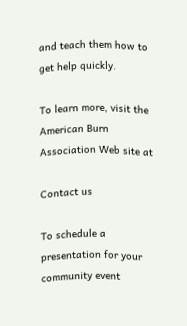and teach them how to get help quickly.

To learn more, visit the American Burn Association Web site at

Contact us

To schedule a presentation for your community event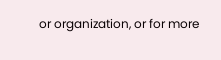or organization, or for more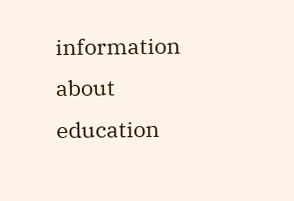information about education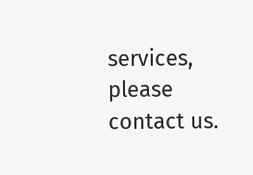services, please contact us.